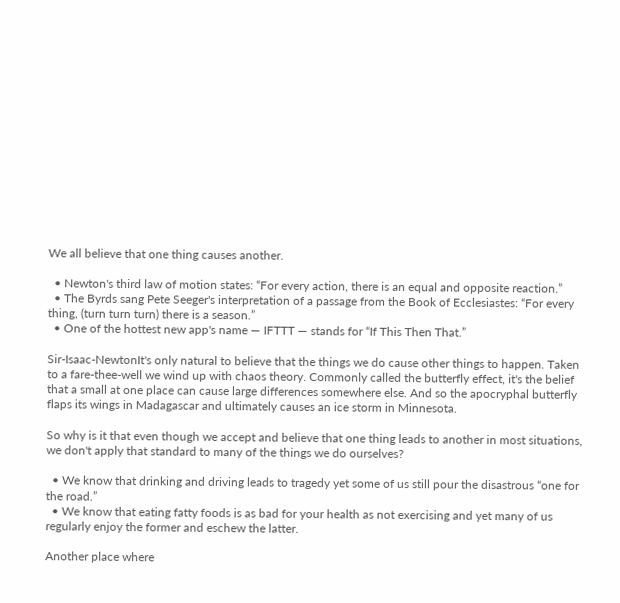We all believe that one thing causes another.

  • Newton's third law of motion states: “For every action, there is an equal and opposite reaction.”
  • The Byrds sang Pete Seeger's interpretation of a passage from the Book of Ecclesiastes: “For every thing, (turn turn turn) there is a season.”
  • One of the hottest new app's name — IFTTT — stands for “If This Then That.”

Sir-Isaac-NewtonIt's only natural to believe that the things we do cause other things to happen. Taken to a fare-thee-well we wind up with chaos theory. Commonly called the butterfly effect, it's the belief that a small at one place can cause large differences somewhere else. And so the apocryphal butterfly flaps its wings in Madagascar and ultimately causes an ice storm in Minnesota.

So why is it that even though we accept and believe that one thing leads to another in most situations, we don't apply that standard to many of the things we do ourselves?

  • We know that drinking and driving leads to tragedy yet some of us still pour the disastrous “one for the road.”
  • We know that eating fatty foods is as bad for your health as not exercising and yet many of us regularly enjoy the former and eschew the latter.

Another place where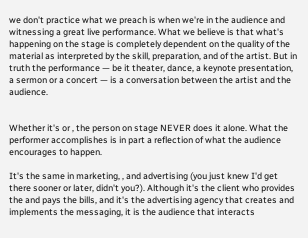we don't practice what we preach is when we're in the audience and witnessing a great live performance. What we believe is that what's happening on the stage is completely dependent on the quality of the material as interpreted by the skill, preparation, and of the artist. But in truth the performance — be it theater, dance, a keynote presentation, a sermon or a concert — is a conversation between the artist and the audience.


Whether it's or , the person on stage NEVER does it alone. What the performer accomplishes is in part a reflection of what the audience encourages to happen.

It's the same in marketing, , and advertising (you just knew I'd get there sooner or later, didn't you?). Although it's the client who provides the and pays the bills, and it's the advertising agency that creates and implements the messaging, it is the audience that interacts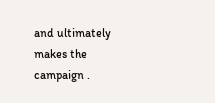and ultimately makes the campaign .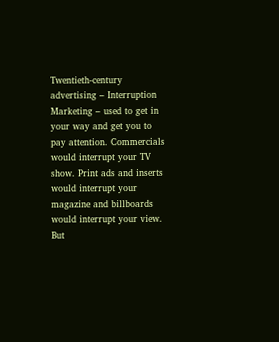Twentieth-century advertising – Interruption Marketing – used to get in your way and get you to pay attention. Commercials would interrupt your TV show. Print ads and inserts would interrupt your magazine and billboards would interrupt your view. But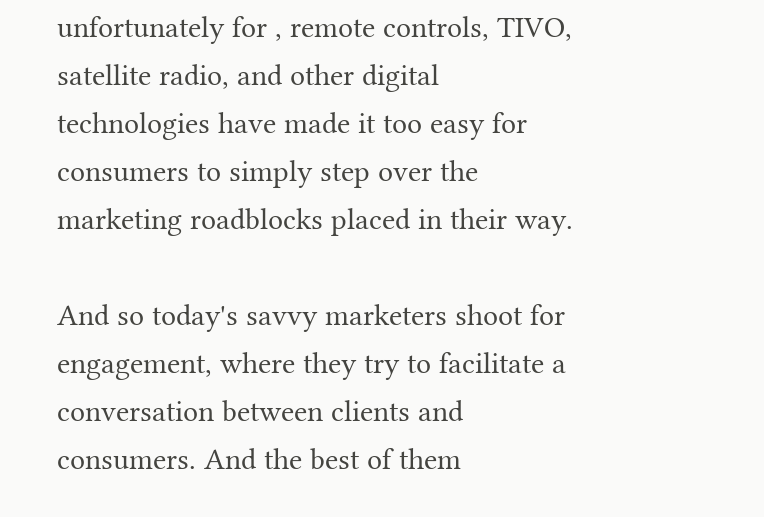unfortunately for , remote controls, TIVO, satellite radio, and other digital technologies have made it too easy for consumers to simply step over the marketing roadblocks placed in their way.

And so today's savvy marketers shoot for engagement, where they try to facilitate a conversation between clients and consumers. And the best of them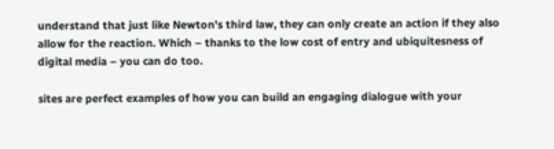understand that just like Newton's third law, they can only create an action if they also allow for the reaction. Which – thanks to the low cost of entry and ubiquitesness of digital media – you can do too.

sites are perfect examples of how you can build an engaging dialogue with your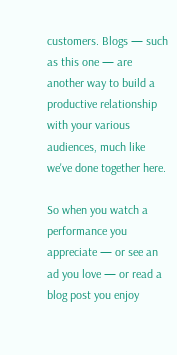customers. Blogs — such as this one — are another way to build a productive relationship with your various audiences, much like we've done together here.

So when you watch a performance you appreciate — or see an ad you love — or read a blog post you enjoy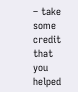– take some credit that you helped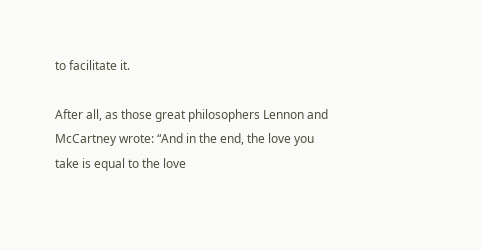to facilitate it.

After all, as those great philosophers Lennon and McCartney wrote: “And in the end, the love you take is equal to the love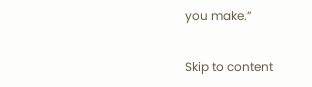you make.”

Skip to content